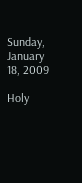Sunday, January 18, 2009

Holy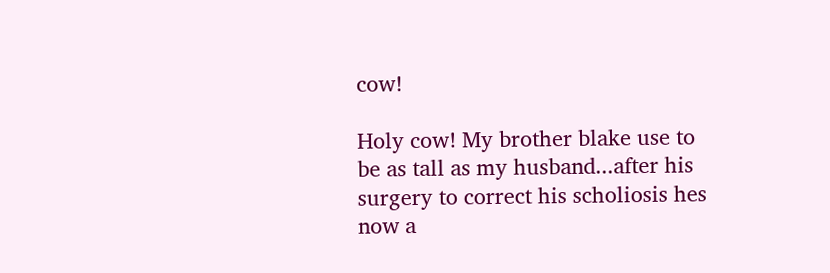cow!

Holy cow! My brother blake use to be as tall as my husband...after his surgery to correct his scholiosis hes now a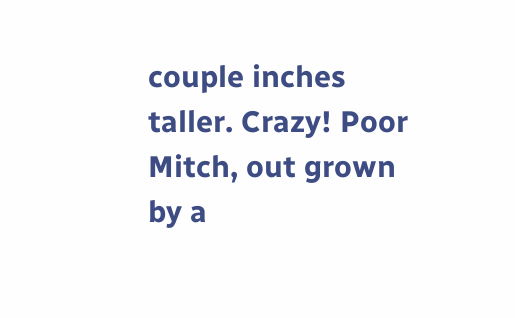couple inches taller. Crazy! Poor Mitch, out grown by a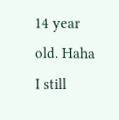14 year old. Haha I still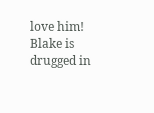love him! Blake is drugged in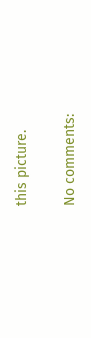this picture.

No comments: